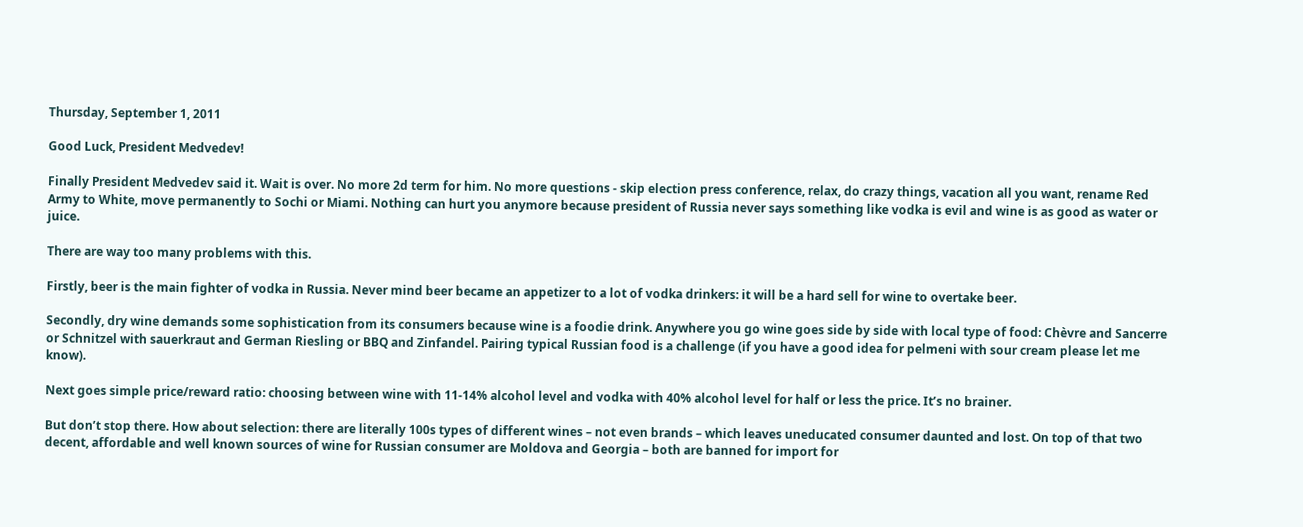Thursday, September 1, 2011

Good Luck, President Medvedev!

Finally President Medvedev said it. Wait is over. No more 2d term for him. No more questions - skip election press conference, relax, do crazy things, vacation all you want, rename Red Army to White, move permanently to Sochi or Miami. Nothing can hurt you anymore because president of Russia never says something like vodka is evil and wine is as good as water or juice.

There are way too many problems with this.

Firstly, beer is the main fighter of vodka in Russia. Never mind beer became an appetizer to a lot of vodka drinkers: it will be a hard sell for wine to overtake beer.

Secondly, dry wine demands some sophistication from its consumers because wine is a foodie drink. Anywhere you go wine goes side by side with local type of food: Chèvre and Sancerre or Schnitzel with sauerkraut and German Riesling or BBQ and Zinfandel. Pairing typical Russian food is a challenge (if you have a good idea for pelmeni with sour cream please let me know).

Next goes simple price/reward ratio: choosing between wine with 11-14% alcohol level and vodka with 40% alcohol level for half or less the price. It’s no brainer.

But don’t stop there. How about selection: there are literally 100s types of different wines – not even brands – which leaves uneducated consumer daunted and lost. On top of that two decent, affordable and well known sources of wine for Russian consumer are Moldova and Georgia – both are banned for import for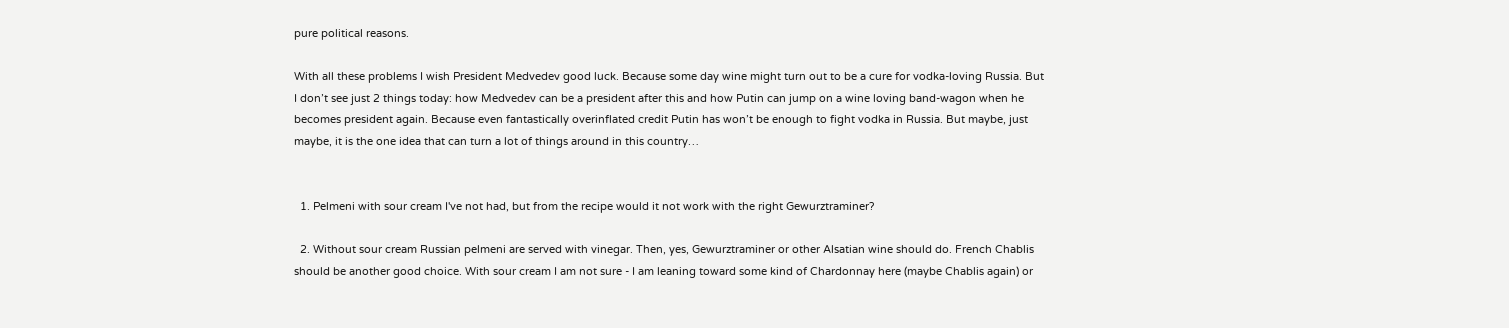pure political reasons.

With all these problems I wish President Medvedev good luck. Because some day wine might turn out to be a cure for vodka-loving Russia. But I don’t see just 2 things today: how Medvedev can be a president after this and how Putin can jump on a wine loving band-wagon when he becomes president again. Because even fantastically overinflated credit Putin has won’t be enough to fight vodka in Russia. But maybe, just maybe, it is the one idea that can turn a lot of things around in this country…


  1. Pelmeni with sour cream I've not had, but from the recipe would it not work with the right Gewurztraminer?

  2. Without sour cream Russian pelmeni are served with vinegar. Then, yes, Gewurztraminer or other Alsatian wine should do. French Chablis should be another good choice. With sour cream I am not sure - I am leaning toward some kind of Chardonnay here (maybe Chablis again) or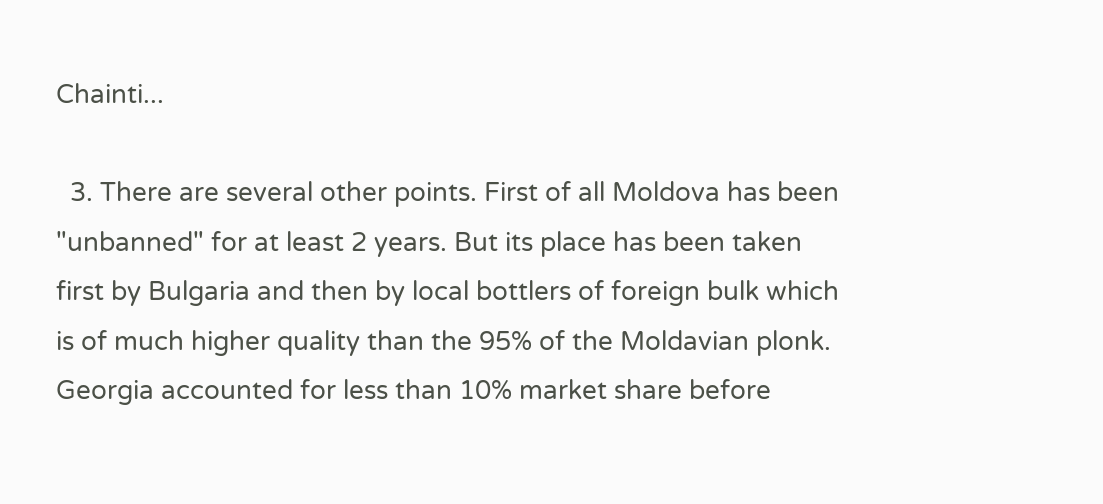Chainti...

  3. There are several other points. First of all Moldova has been "unbanned" for at least 2 years. But its place has been taken first by Bulgaria and then by local bottlers of foreign bulk which is of much higher quality than the 95% of the Moldavian plonk. Georgia accounted for less than 10% market share before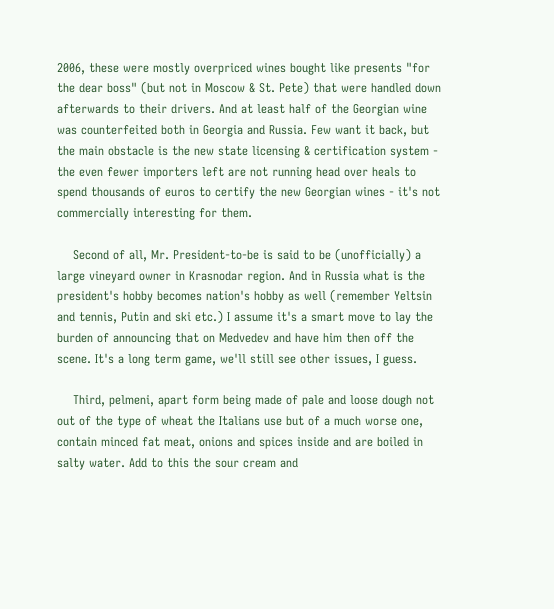2006, these were mostly overpriced wines bought like presents "for the dear boss" (but not in Moscow & St. Pete) that were handled down afterwards to their drivers. And at least half of the Georgian wine was counterfeited both in Georgia and Russia. Few want it back, but the main obstacle is the new state licensing & certification system - the even fewer importers left are not running head over heals to spend thousands of euros to certify the new Georgian wines - it's not commercially interesting for them.

    Second of all, Mr. President-to-be is said to be (unofficially) a large vineyard owner in Krasnodar region. And in Russia what is the president's hobby becomes nation's hobby as well (remember Yeltsin and tennis, Putin and ski etc.) I assume it's a smart move to lay the burden of announcing that on Medvedev and have him then off the scene. It's a long term game, we'll still see other issues, I guess.

    Third, pelmeni, apart form being made of pale and loose dough not out of the type of wheat the Italians use but of a much worse one, contain minced fat meat, onions and spices inside and are boiled in salty water. Add to this the sour cream and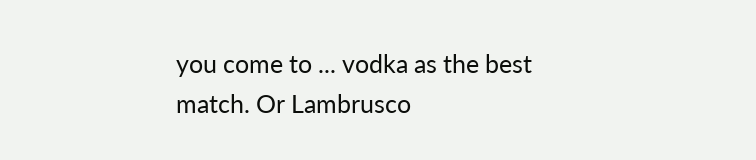you come to ... vodka as the best match. Or Lambrusco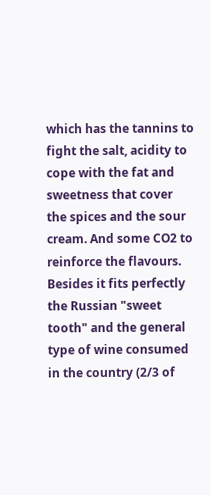which has the tannins to fight the salt, acidity to cope with the fat and sweetness that cover the spices and the sour cream. And some CO2 to reinforce the flavours. Besides it fits perfectly the Russian "sweet tooth" and the general type of wine consumed in the country (2/3 of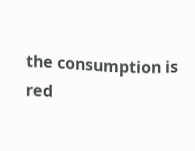the consumption is red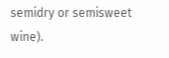semidry or semisweet wine).